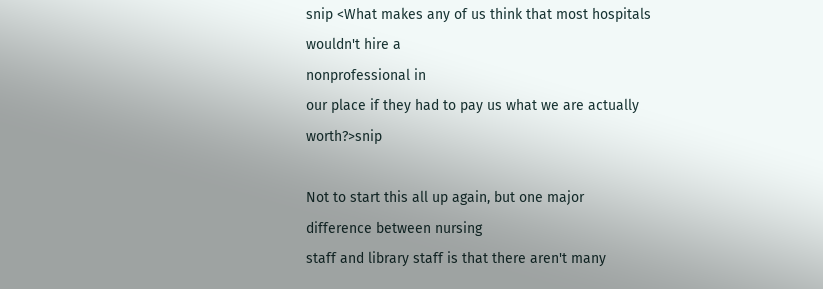snip <What makes any of us think that most hospitals wouldn't hire a
nonprofessional in
our place if they had to pay us what we are actually worth?>snip

Not to start this all up again, but one major difference between nursing
staff and library staff is that there aren't many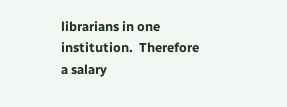librarians in one
institution.  Therefore a salary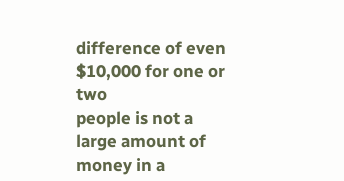difference of even $10,000 for one or two
people is not a large amount of money in a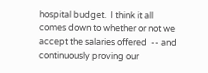hospital budget.  I think it all
comes down to whether or not we accept the salaries offered  -- and
continuously proving our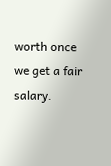worth once we get a fair salary.